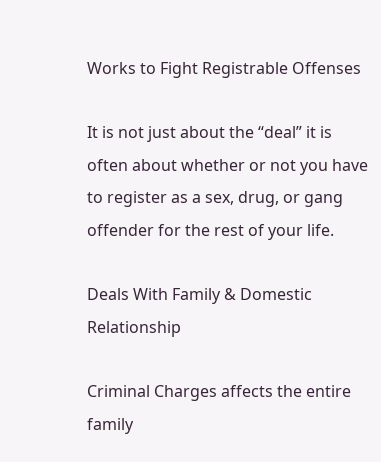Works to Fight Registrable Offenses

It is not just about the “deal” it is often about whether or not you have to register as a sex, drug, or gang offender for the rest of your life.

Deals With Family & Domestic Relationship

Criminal Charges affects the entire family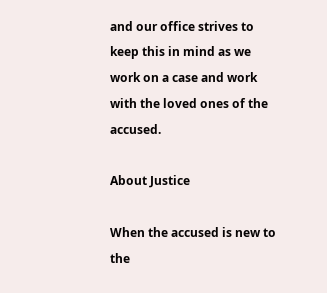and our office strives to keep this in mind as we work on a case and work with the loved ones of the accused.

About Justice

When the accused is new to the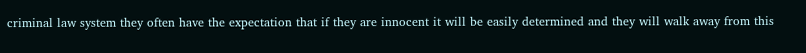criminal law system they often have the expectation that if they are innocent it will be easily determined and they will walk away from this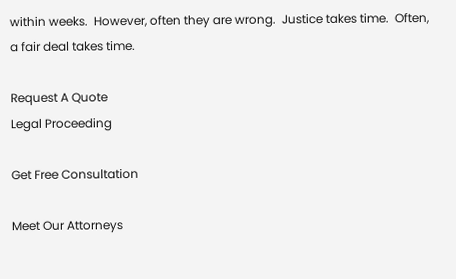within weeks.  However, often they are wrong.  Justice takes time.  Often, a fair deal takes time.

Request A Quote
Legal Proceeding

Get Free Consultation

Meet Our Attorneys